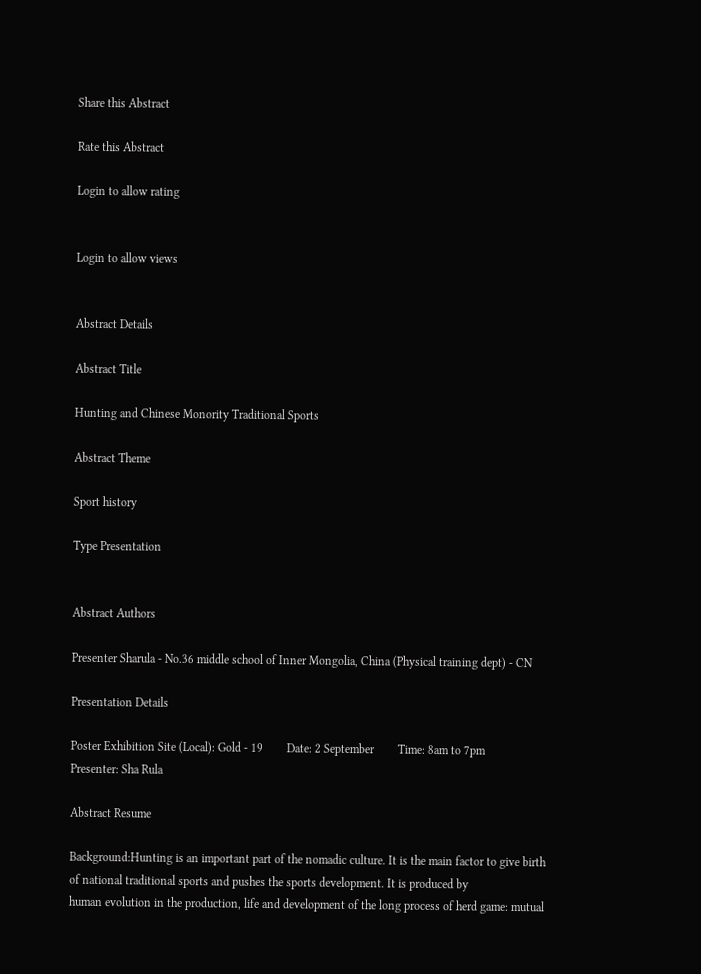Share this Abstract

Rate this Abstract

Login to allow rating


Login to allow views


Abstract Details

Abstract Title

Hunting and Chinese Monority Traditional Sports

Abstract Theme

Sport history

Type Presentation


Abstract Authors

Presenter Sharula - No.36 middle school of Inner Mongolia, China (Physical training dept) - CN

Presentation Details

Poster Exhibition Site (Local): Gold - 19        Date: 2 September        Time: 8am to 7pm        Presenter: Sha Rula

Abstract Resume

Background:Hunting is an important part of the nomadic culture. It is the main factor to give birth of national traditional sports and pushes the sports development. It is produced by
human evolution in the production, life and development of the long process of herd game: mutual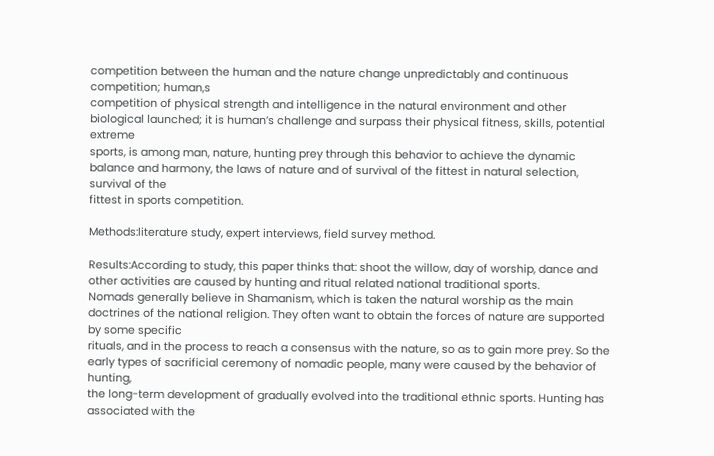competition between the human and the nature change unpredictably and continuous competition; human,s
competition of physical strength and intelligence in the natural environment and other biological launched; it is human’s challenge and surpass their physical fitness, skills, potential extreme
sports, is among man, nature, hunting prey through this behavior to achieve the dynamic balance and harmony, the laws of nature and of survival of the fittest in natural selection, survival of the
fittest in sports competition.

Methods:literature study, expert interviews, field survey method.

Results:According to study, this paper thinks that: shoot the willow, day of worship, dance and other activities are caused by hunting and ritual related national traditional sports.
Nomads generally believe in Shamanism, which is taken the natural worship as the main doctrines of the national religion. They often want to obtain the forces of nature are supported by some specific
rituals, and in the process to reach a consensus with the nature, so as to gain more prey. So the early types of sacrificial ceremony of nomadic people, many were caused by the behavior of hunting,
the long-term development of gradually evolved into the traditional ethnic sports. Hunting has associated with the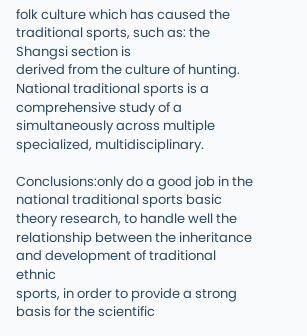folk culture which has caused the traditional sports, such as: the Shangsi section is
derived from the culture of hunting. National traditional sports is a comprehensive study of a simultaneously across multiple specialized, multidisciplinary.

Conclusions:only do a good job in the national traditional sports basic theory research, to handle well the relationship between the inheritance and development of traditional ethnic
sports, in order to provide a strong basis for the scientific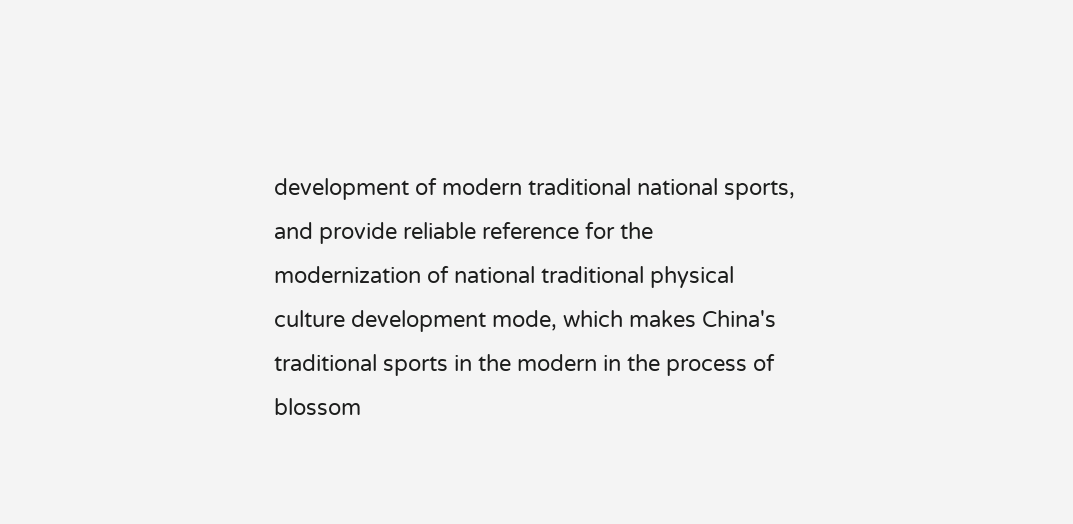development of modern traditional national sports, and provide reliable reference for the modernization of national traditional physical
culture development mode, which makes China's traditional sports in the modern in the process of blossom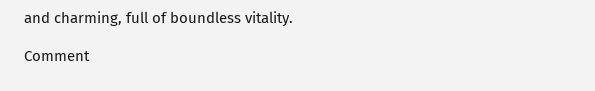and charming, full of boundless vitality.

Comment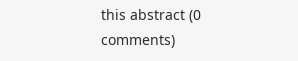this abstract (0 comments)